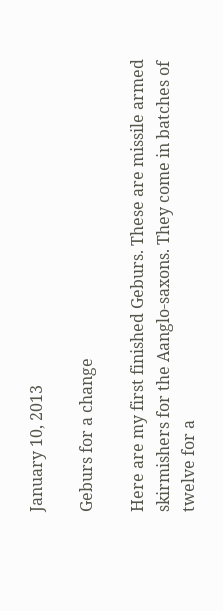January 10, 2013

Geburs for a change

Here are my first finished Geburs. These are missile armed skirmishers for the Aanglo-saxons. They come in batches of twelve for a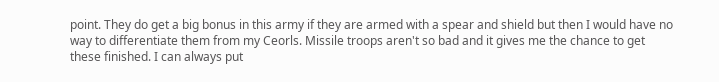point. They do get a big bonus in this army if they are armed with a spear and shield but then I would have no way to differentiate them from my Ceorls. Missile troops aren't so bad and it gives me the chance to get these finished. I can always put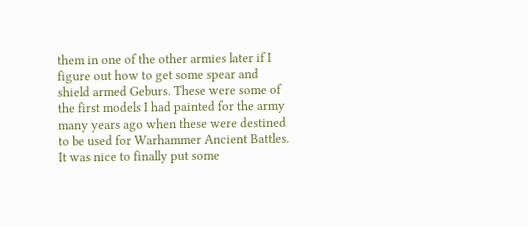them in one of the other armies later if I figure out how to get some spear and shield armed Geburs. These were some of the first models I had painted for the army many years ago when these were destined to be used for Warhammer Ancient Battles. It was nice to finally put some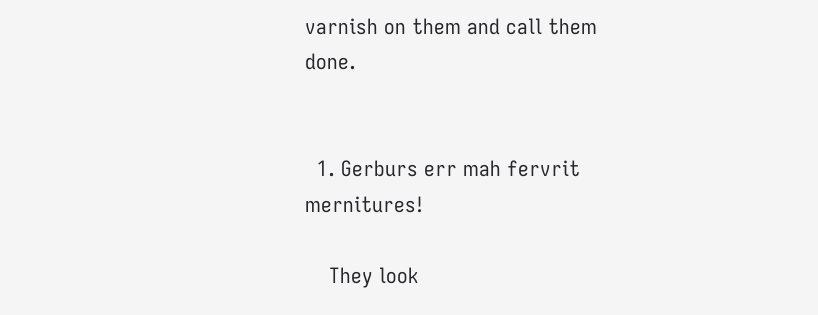varnish on them and call them done.


  1. Gerburs err mah fervrit mernitures!

    They look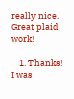really nice. Great plaid work!

    1. Thanks! I was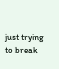just trying to break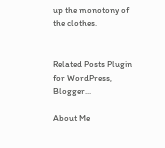up the monotony of the clothes.


Related Posts Plugin for WordPress, Blogger...

About Me